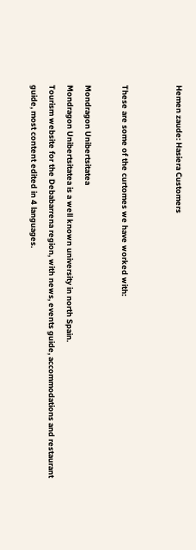Hemen zaude: Hasiera Customers


These are some of the curtomes we have worked with:

Mondragon Unibertsitatea
Mondragon Unibertsitatea is a well known university in north Spain.
Tourism website for the Debabarrena region, with news, events guide, accommodations and restaurant guide, most content edited in 4 languages.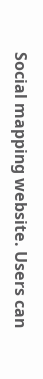Social mapping website. Users can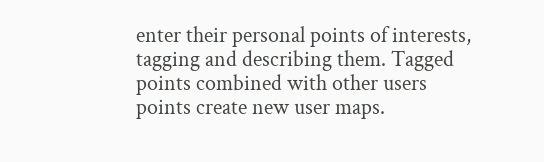enter their personal points of interests, tagging and describing them. Tagged points combined with other users points create new user maps.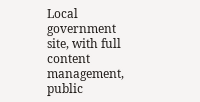Local government site, with full content management, public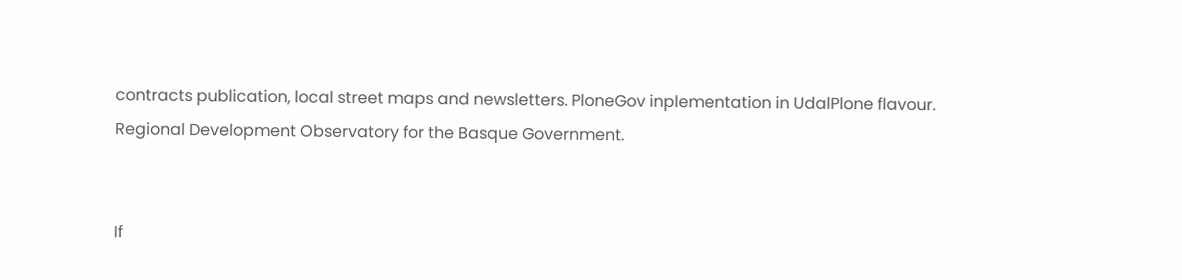contracts publication, local street maps and newsletters. PloneGov inplementation in UdalPlone flavour.
Regional Development Observatory for the Basque Government.


If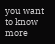you want to know more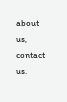about us, contact us.